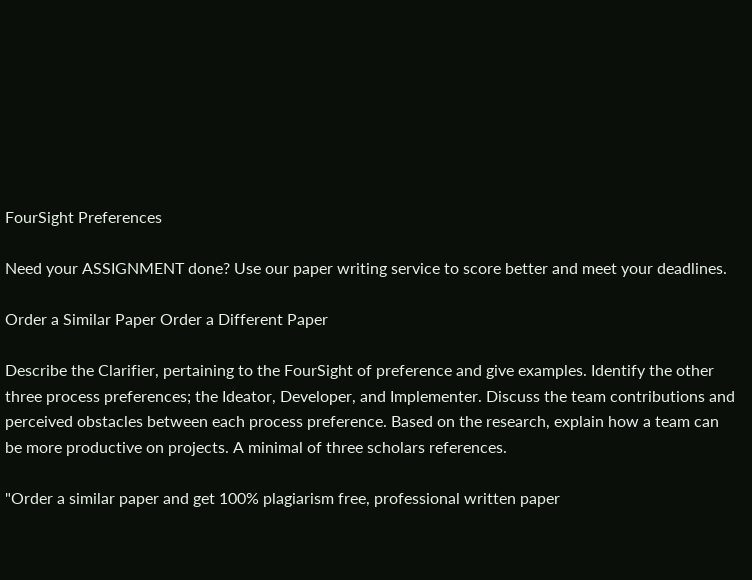FourSight Preferences

Need your ASSIGNMENT done? Use our paper writing service to score better and meet your deadlines.

Order a Similar Paper Order a Different Paper

Describe the Clarifier, pertaining to the FourSight of preference and give examples. Identify the other three process preferences; the Ideator, Developer, and Implementer. Discuss the team contributions and perceived obstacles between each process preference. Based on the research, explain how a team can be more productive on projects. A minimal of three scholars references.

"Order a similar paper and get 100% plagiarism free, professional written paper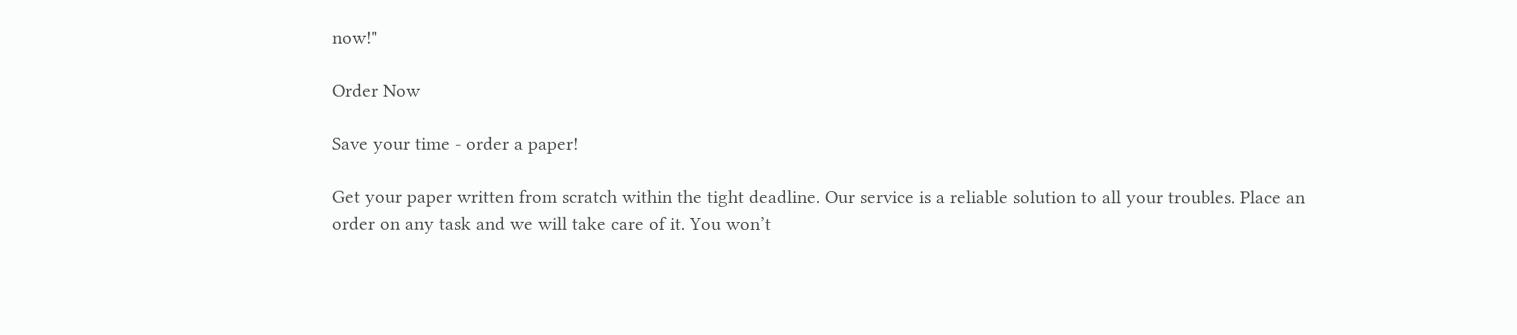now!"

Order Now

Save your time - order a paper!

Get your paper written from scratch within the tight deadline. Our service is a reliable solution to all your troubles. Place an order on any task and we will take care of it. You won’t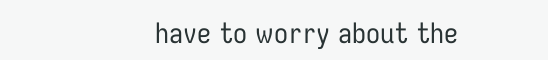have to worry about the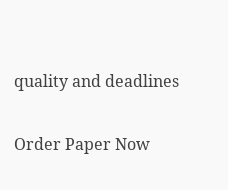quality and deadlines

Order Paper Now